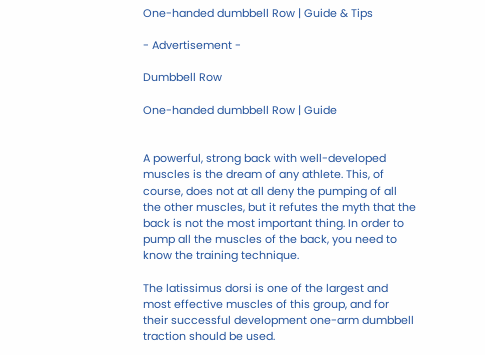One-handed dumbbell Row | Guide & Tips

- Advertisement -

Dumbbell Row

One-handed dumbbell Row | Guide


A powerful, strong back with well-developed muscles is the dream of any athlete. This, of course, does not at all deny the pumping of all the other muscles, but it refutes the myth that the back is not the most important thing. In order to pump all the muscles of the back, you need to know the training technique.

The latissimus dorsi is one of the largest and most effective muscles of this group, and for their successful development one-arm dumbbell traction should be used.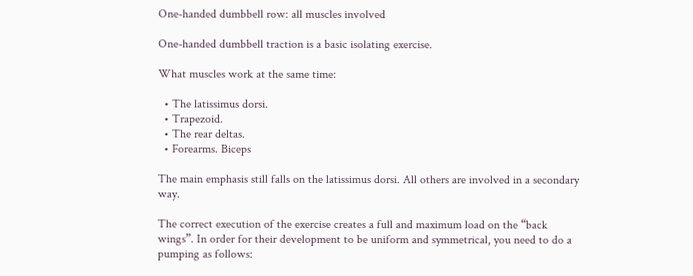One-handed dumbbell row: all muscles involved

One-handed dumbbell traction is a basic isolating exercise.

What muscles work at the same time:

  • The latissimus dorsi.
  • Trapezoid.
  • The rear deltas.
  • Forearms. Biceps

The main emphasis still falls on the latissimus dorsi. All others are involved in a secondary way.

The correct execution of the exercise creates a full and maximum load on the “back wings”. In order for their development to be uniform and symmetrical, you need to do a pumping as follows: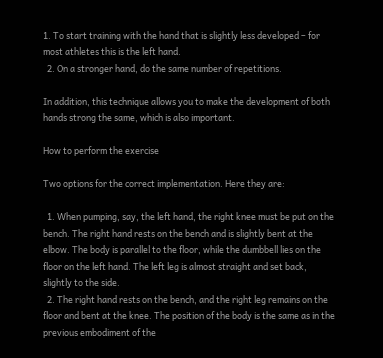1. To start training with the hand that is slightly less developed – for most athletes this is the left hand.
  2. On a stronger hand, do the same number of repetitions.

In addition, this technique allows you to make the development of both hands strong the same, which is also important.

How to perform the exercise

Two options for the correct implementation. Here they are:

  1. When pumping, say, the left hand, the right knee must be put on the bench. The right hand rests on the bench and is slightly bent at the elbow. The body is parallel to the floor, while the dumbbell lies on the floor on the left hand. The left leg is almost straight and set back, slightly to the side.
  2. The right hand rests on the bench, and the right leg remains on the floor and bent at the knee. The position of the body is the same as in the previous embodiment of the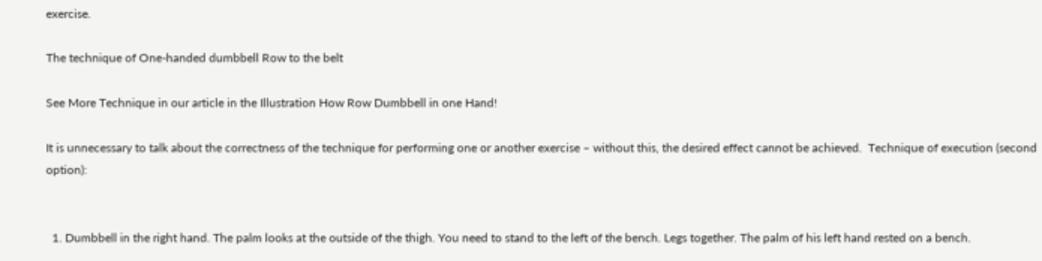exercise.

The technique of One-handed dumbbell Row to the belt

See More Technique in our article in the Illustration How Row Dumbbell in one Hand!

It is unnecessary to talk about the correctness of the technique for performing one or another exercise – without this, the desired effect cannot be achieved.  Technique of execution (second option):


  1. Dumbbell in the right hand. The palm looks at the outside of the thigh. You need to stand to the left of the bench. Legs together. The palm of his left hand rested on a bench.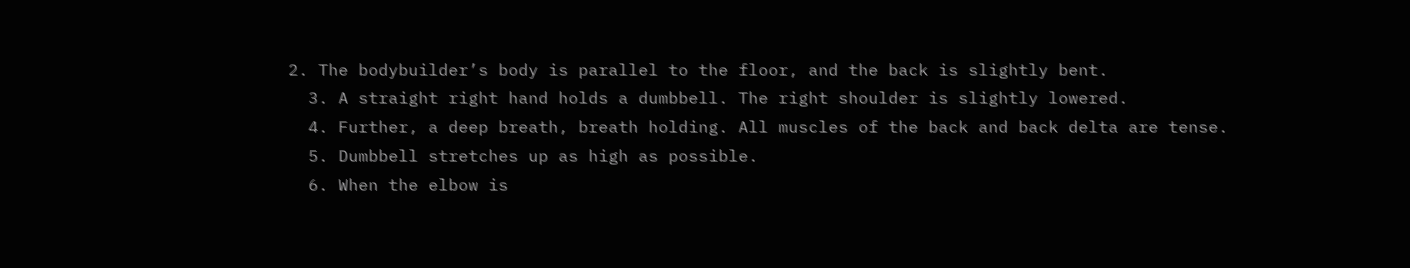2. The bodybuilder’s body is parallel to the floor, and the back is slightly bent.
  3. A straight right hand holds a dumbbell. The right shoulder is slightly lowered.
  4. Further, a deep breath, breath holding. All muscles of the back and back delta are tense.
  5. Dumbbell stretches up as high as possible.
  6. When the elbow is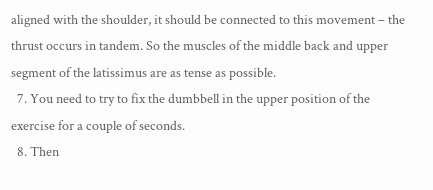aligned with the shoulder, it should be connected to this movement – the thrust occurs in tandem. So the muscles of the middle back and upper segment of the latissimus are as tense as possible.
  7. You need to try to fix the dumbbell in the upper position of the exercise for a couple of seconds.
  8. Then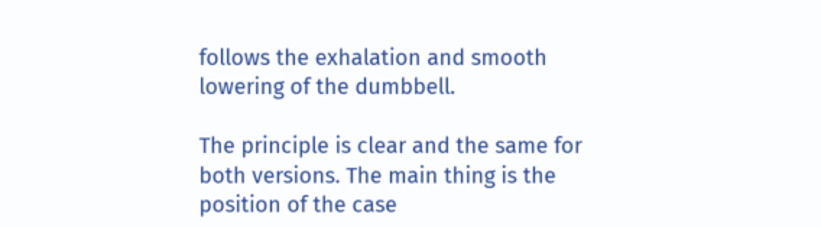follows the exhalation and smooth lowering of the dumbbell.

The principle is clear and the same for both versions. The main thing is the position of the case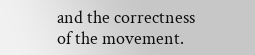and the correctness of the movement.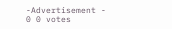-Advertisement -
0 0 votes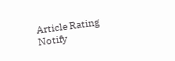Article Rating
Notify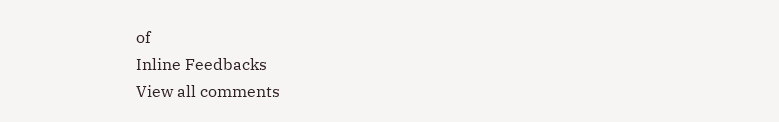of
Inline Feedbacks
View all comments